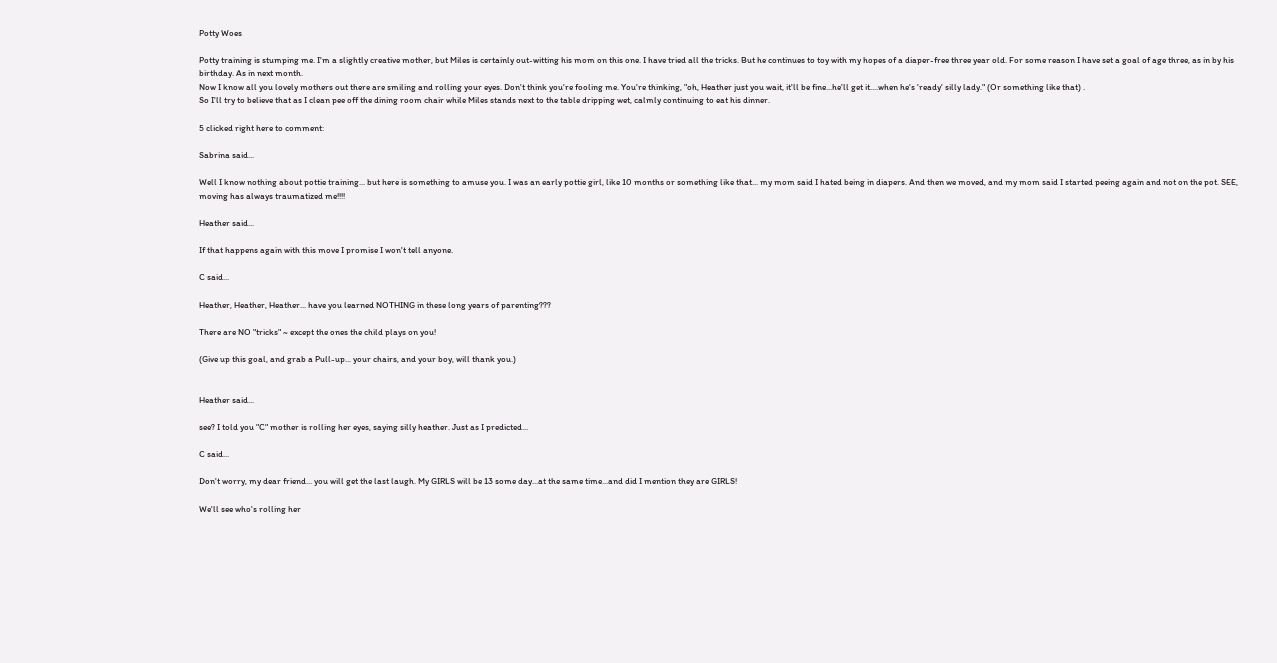Potty Woes

Potty training is stumping me. I'm a slightly creative mother, but Miles is certainly out-witting his mom on this one. I have tried all the tricks. But he continues to toy with my hopes of a diaper-free three year old. For some reason I have set a goal of age three, as in by his birthday. As in next month.
Now I know all you lovely mothers out there are smiling and rolling your eyes. Don't think you're fooling me. You're thinking, "oh, Heather just you wait, it'll be fine...he'll get it....when he's 'ready' silly lady." (Or something like that) .
So I'll try to believe that as I clean pee off the dining room chair while Miles stands next to the table dripping wet, calmly continuing to eat his dinner.

5 clicked right here to comment:

Sabrina said...

Well I know nothing about pottie training... but here is something to amuse you. I was an early pottie girl, like 10 months or something like that... my mom said I hated being in diapers. And then we moved, and my mom said I started peeing again and not on the pot. SEE, moving has always traumatized me!!!!

Heather said...

If that happens again with this move I promise I won't tell anyone.

C said...

Heather, Heather, Heather... have you learned NOTHING in these long years of parenting???

There are NO "tricks" ~ except the ones the child plays on you!

(Give up this goal, and grab a Pull-up... your chairs, and your boy, will thank you.)


Heather said...

see? I told you "C" mother is rolling her eyes, saying silly heather. Just as I predicted...

C said...

Don't worry, my dear friend... you will get the last laugh. My GIRLS will be 13 some day...at the same time...and did I mention they are GIRLS!

We'll see who's rolling her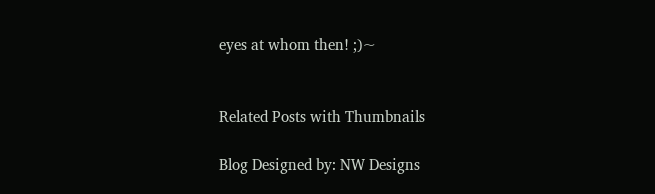eyes at whom then! ;)~


Related Posts with Thumbnails

Blog Designed by: NW Designs